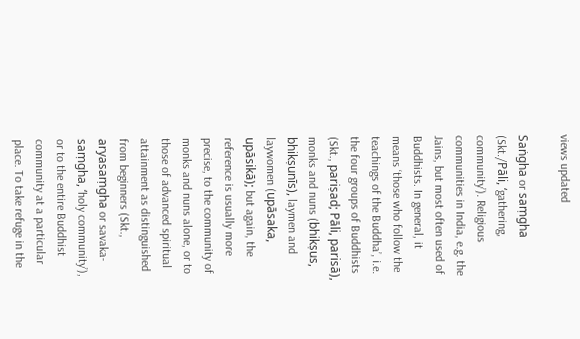views updated

Saṅgha or saṃgha (Skt./Pāli, ‘gathering, community’). Religious communities in India, e.g. the Jains, but most often used of Buddhists. In general, it means ‘those who follow the teachings of the Buddha’, i.e. the four groups of Buddhists (Skt., pariṣad; Pāli, parisā), monks and nuns (bhikṣus, bhikṣunīs), laymen and laywomen (upāsaka, upāsikā); but again, the reference is usually more precise, to the community of monks and nuns alone, or to those of advanced spiritual attainment as distinguished from beginners (Skt., aryasaṃgha or savaka-saṃgha, ‘holy community’), or to the entire Buddhist community at a particular place. To take refuge in the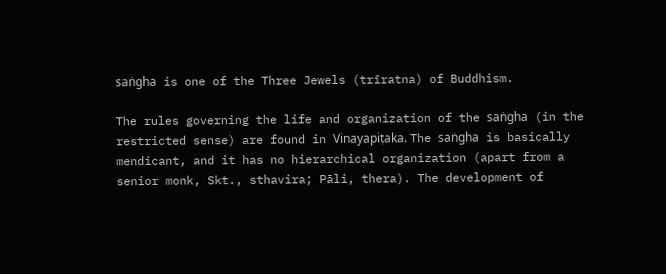saṅgha is one of the Three Jewels (trīratna) of Buddhism.

The rules governing the life and organization of the saṅgha (in the restricted sense) are found in Vinayapiṭaka. The saṅgha is basically mendicant, and it has no hierarchical organization (apart from a senior monk, Skt., sthavira; Pāli, thera). The development of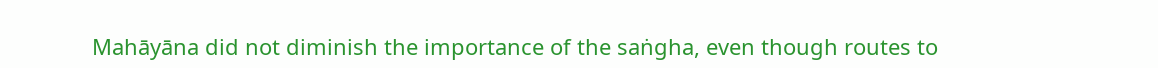Mahāyāna did not diminish the importance of the saṅgha, even though routes to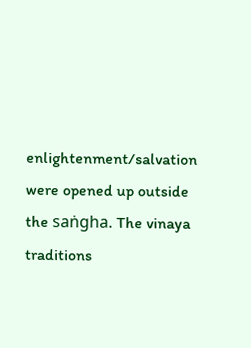enlightenment/salvation were opened up outside the saṅgha. The vinaya traditions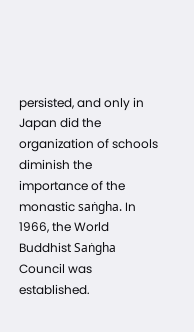persisted, and only in Japan did the organization of schools diminish the importance of the monastic saṅgha. In 1966, the World Buddhist Saṅgha Council was established.